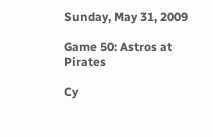Sunday, May 31, 2009

Game 50: Astros at Pirates

Cy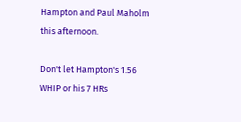Hampton and Paul Maholm this afternoon.

Don't let Hampton's 1.56 WHIP or his 7 HRs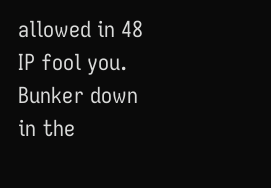allowed in 48 IP fool you. Bunker down in the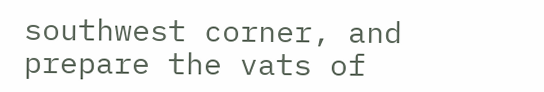southwest corner, and prepare the vats of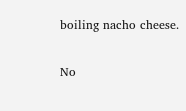boiling nacho cheese.

No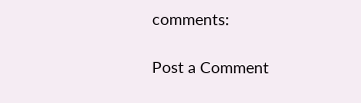comments:

Post a Comment